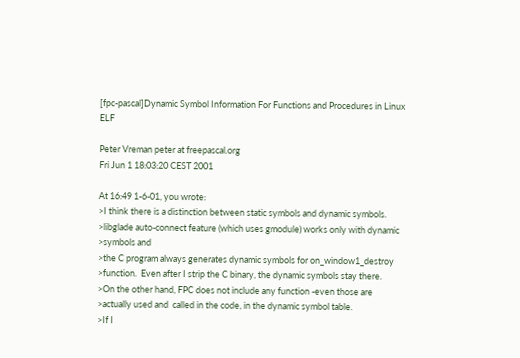[fpc-pascal]Dynamic Symbol Information For Functions and Procedures in Linux ELF

Peter Vreman peter at freepascal.org
Fri Jun 1 18:03:20 CEST 2001

At 16:49 1-6-01, you wrote:
>I think there is a distinction between static symbols and dynamic symbols.
>libglade auto-connect feature (which uses gmodule) works only with dynamic
>symbols and
>the C program always generates dynamic symbols for on_window1_destroy
>function.  Even after I strip the C binary, the dynamic symbols stay there.
>On the other hand, FPC does not include any function -even those are
>actually used and  called in the code, in the dynamic symbol table.
>If I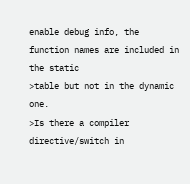enable debug info, the function names are included in the static
>table but not in the dynamic one.
>Is there a compiler directive/switch in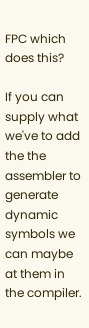FPC which does this?

If you can supply what we've to add the the assembler to generate dynamic
symbols we can maybe at them in the compiler.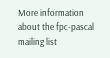More information about the fpc-pascal mailing list